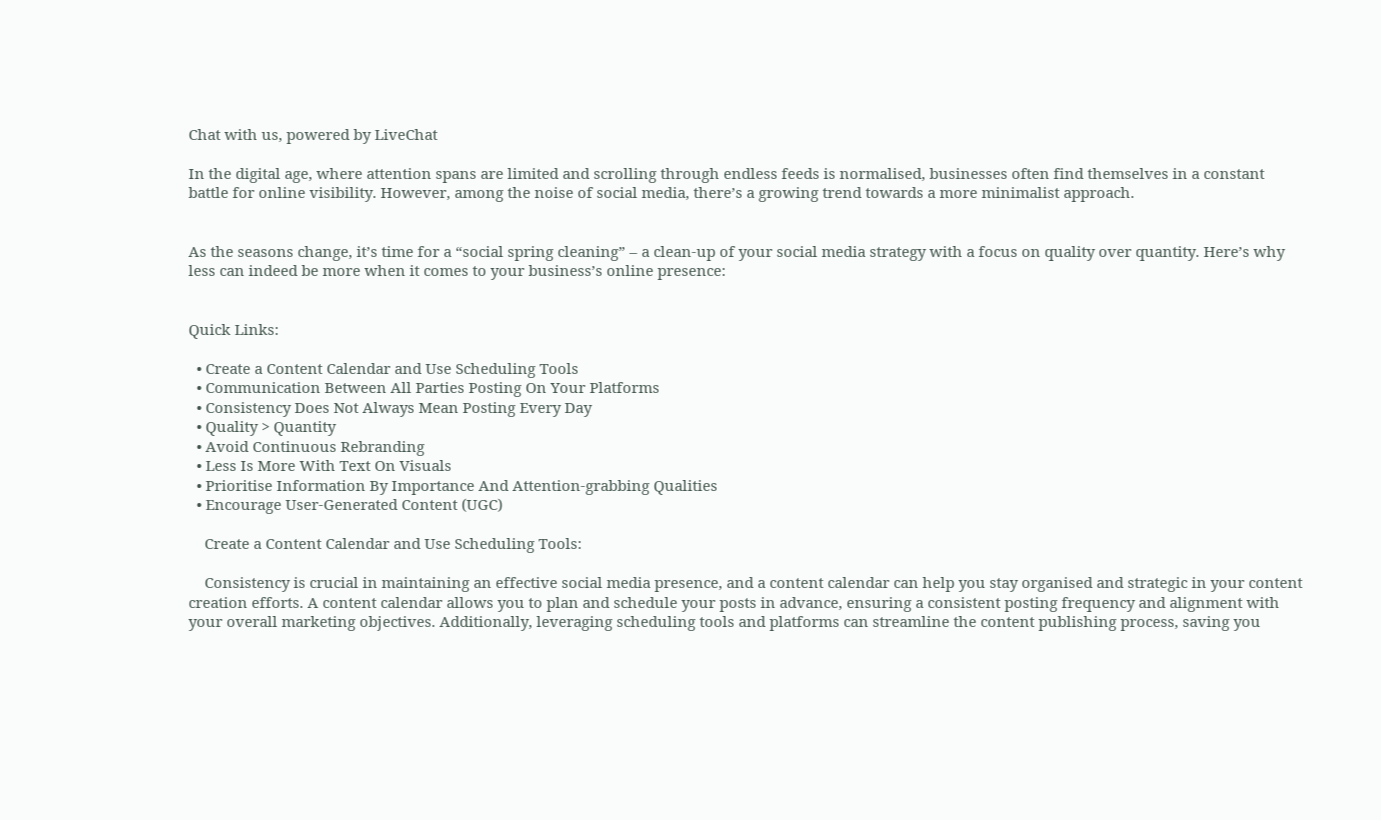Chat with us, powered by LiveChat

In the digital age, where attention spans are limited and scrolling through endless feeds is normalised, businesses often find themselves in a constant battle for online visibility. However, among the noise of social media, there’s a growing trend towards a more minimalist approach.


As the seasons change, it’s time for a “social spring cleaning” – a clean-up of your social media strategy with a focus on quality over quantity. Here’s why less can indeed be more when it comes to your business’s online presence:


Quick Links:

  • Create a Content Calendar and Use Scheduling Tools
  • Communication Between All Parties Posting On Your Platforms
  • Consistency Does Not Always Mean Posting Every Day
  • Quality > Quantity
  • Avoid Continuous Rebranding
  • Less Is More With Text On Visuals
  • Prioritise Information By Importance And Attention-grabbing Qualities
  • Encourage User-Generated Content (UGC)

    Create a Content Calendar and Use Scheduling Tools:

    Consistency is crucial in maintaining an effective social media presence, and a content calendar can help you stay organised and strategic in your content creation efforts. A content calendar allows you to plan and schedule your posts in advance, ensuring a consistent posting frequency and alignment with your overall marketing objectives. Additionally, leveraging scheduling tools and platforms can streamline the content publishing process, saving you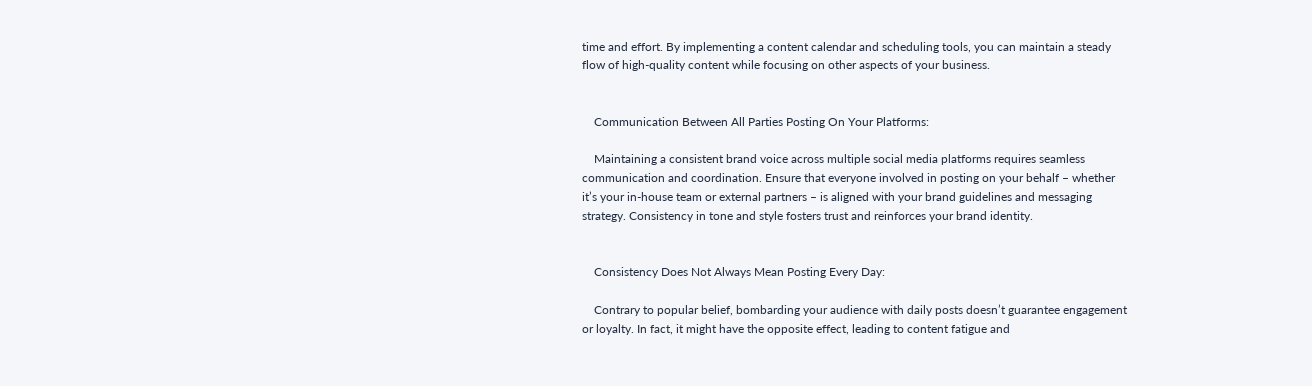time and effort. By implementing a content calendar and scheduling tools, you can maintain a steady flow of high-quality content while focusing on other aspects of your business.


    Communication Between All Parties Posting On Your Platforms:

    Maintaining a consistent brand voice across multiple social media platforms requires seamless communication and coordination. Ensure that everyone involved in posting on your behalf – whether it’s your in-house team or external partners – is aligned with your brand guidelines and messaging strategy. Consistency in tone and style fosters trust and reinforces your brand identity.


    Consistency Does Not Always Mean Posting Every Day:

    Contrary to popular belief, bombarding your audience with daily posts doesn’t guarantee engagement or loyalty. In fact, it might have the opposite effect, leading to content fatigue and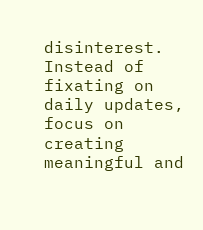disinterest. Instead of fixating on daily updates, focus on creating meaningful and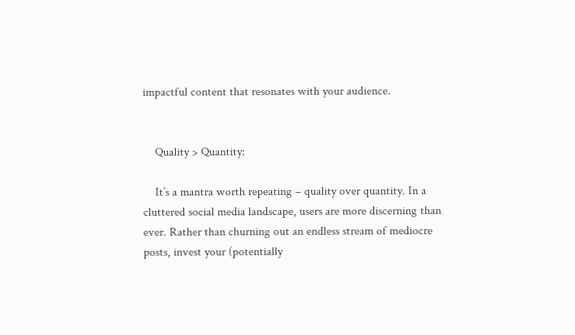impactful content that resonates with your audience.


    Quality > Quantity:

    It’s a mantra worth repeating – quality over quantity. In a cluttered social media landscape, users are more discerning than ever. Rather than churning out an endless stream of mediocre posts, invest your (potentially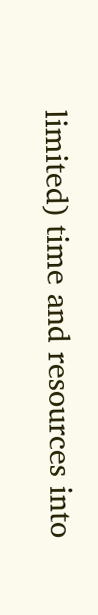limited) time and resources into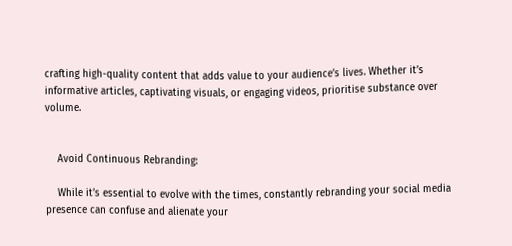crafting high-quality content that adds value to your audience’s lives. Whether it’s informative articles, captivating visuals, or engaging videos, prioritise substance over volume.


    Avoid Continuous Rebranding:

    While it’s essential to evolve with the times, constantly rebranding your social media presence can confuse and alienate your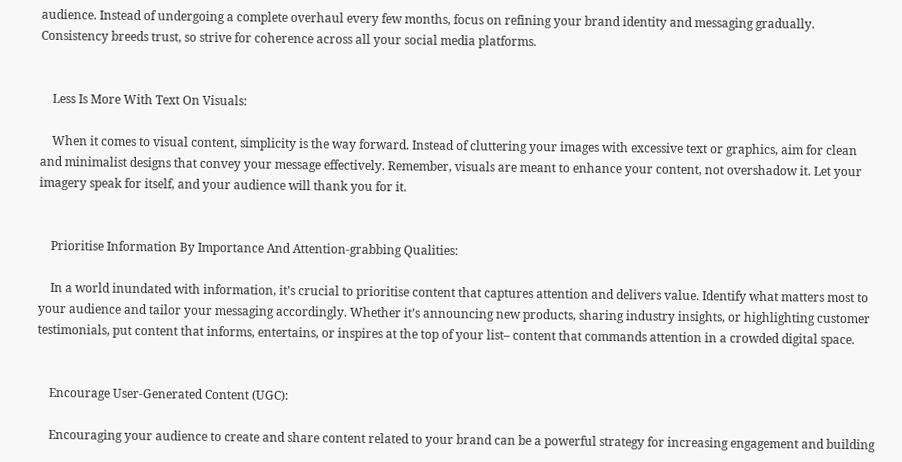audience. Instead of undergoing a complete overhaul every few months, focus on refining your brand identity and messaging gradually. Consistency breeds trust, so strive for coherence across all your social media platforms.


    Less Is More With Text On Visuals:

    When it comes to visual content, simplicity is the way forward. Instead of cluttering your images with excessive text or graphics, aim for clean and minimalist designs that convey your message effectively. Remember, visuals are meant to enhance your content, not overshadow it. Let your imagery speak for itself, and your audience will thank you for it.


    Prioritise Information By Importance And Attention-grabbing Qualities:

    In a world inundated with information, it’s crucial to prioritise content that captures attention and delivers value. Identify what matters most to your audience and tailor your messaging accordingly. Whether it’s announcing new products, sharing industry insights, or highlighting customer testimonials, put content that informs, entertains, or inspires at the top of your list– content that commands attention in a crowded digital space.


    Encourage User-Generated Content (UGC):

    Encouraging your audience to create and share content related to your brand can be a powerful strategy for increasing engagement and building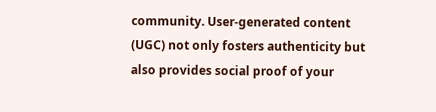community. User-generated content (UGC) not only fosters authenticity but also provides social proof of your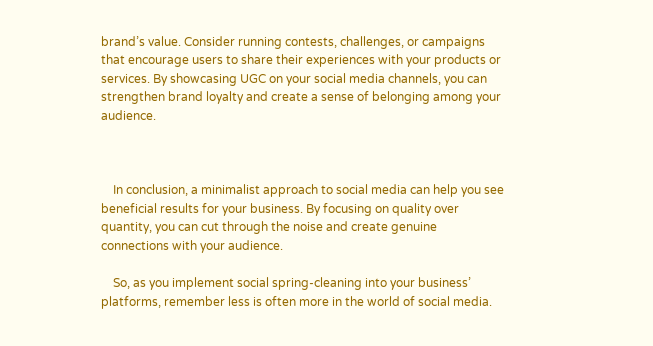brand’s value. Consider running contests, challenges, or campaigns that encourage users to share their experiences with your products or services. By showcasing UGC on your social media channels, you can strengthen brand loyalty and create a sense of belonging among your audience.



    In conclusion, a minimalist approach to social media can help you see beneficial results for your business. By focusing on quality over quantity, you can cut through the noise and create genuine connections with your audience.

    So, as you implement social spring-cleaning into your business’ platforms, remember less is often more in the world of social media.